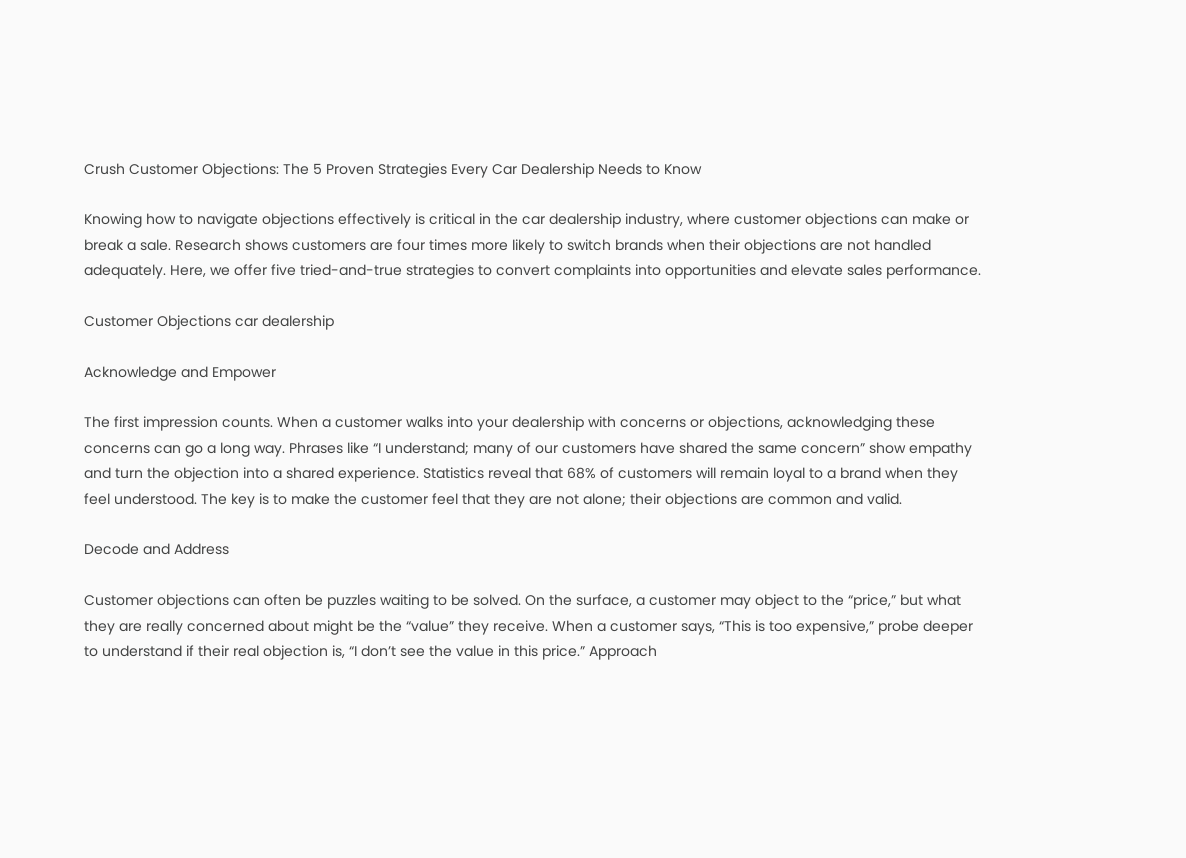Crush Customer Objections: The 5 Proven Strategies Every Car Dealership Needs to Know

Knowing how to navigate objections effectively is critical in the car dealership industry, where customer objections can make or break a sale. Research shows customers are four times more likely to switch brands when their objections are not handled adequately. Here, we offer five tried-and-true strategies to convert complaints into opportunities and elevate sales performance.

Customer Objections car dealership

Acknowledge and Empower

The first impression counts. When a customer walks into your dealership with concerns or objections, acknowledging these concerns can go a long way. Phrases like “I understand; many of our customers have shared the same concern” show empathy and turn the objection into a shared experience. Statistics reveal that 68% of customers will remain loyal to a brand when they feel understood. The key is to make the customer feel that they are not alone; their objections are common and valid.

Decode and Address

Customer objections can often be puzzles waiting to be solved. On the surface, a customer may object to the “price,” but what they are really concerned about might be the “value” they receive. When a customer says, “This is too expensive,” probe deeper to understand if their real objection is, “I don’t see the value in this price.” Approach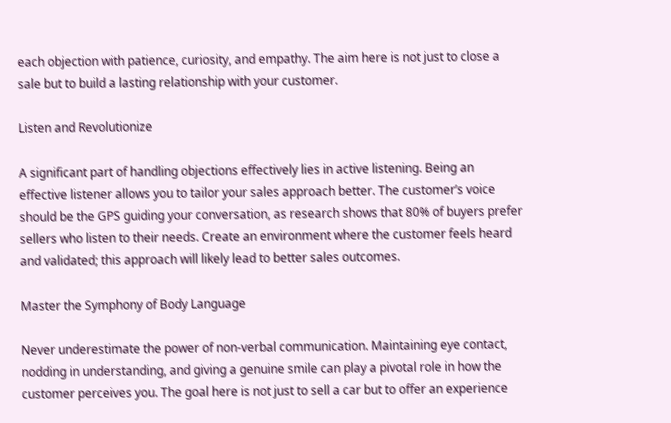each objection with patience, curiosity, and empathy. The aim here is not just to close a sale but to build a lasting relationship with your customer.

Listen and Revolutionize

A significant part of handling objections effectively lies in active listening. Being an effective listener allows you to tailor your sales approach better. The customer’s voice should be the GPS guiding your conversation, as research shows that 80% of buyers prefer sellers who listen to their needs. Create an environment where the customer feels heard and validated; this approach will likely lead to better sales outcomes.

Master the Symphony of Body Language

Never underestimate the power of non-verbal communication. Maintaining eye contact, nodding in understanding, and giving a genuine smile can play a pivotal role in how the customer perceives you. The goal here is not just to sell a car but to offer an experience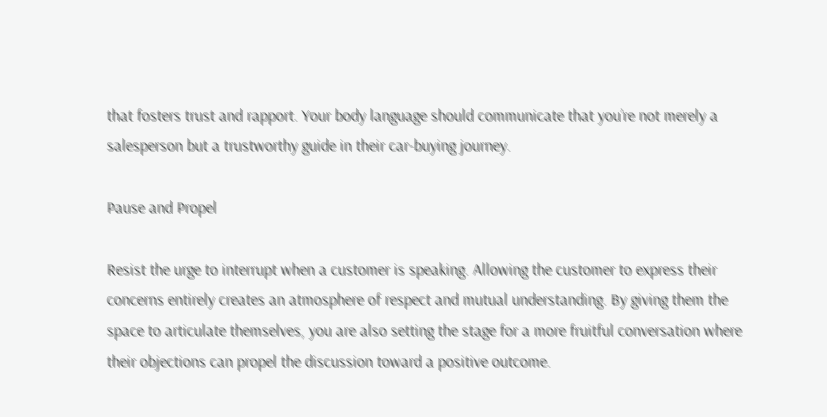that fosters trust and rapport. Your body language should communicate that you’re not merely a salesperson but a trustworthy guide in their car-buying journey.

Pause and Propel

Resist the urge to interrupt when a customer is speaking. Allowing the customer to express their concerns entirely creates an atmosphere of respect and mutual understanding. By giving them the space to articulate themselves, you are also setting the stage for a more fruitful conversation where their objections can propel the discussion toward a positive outcome.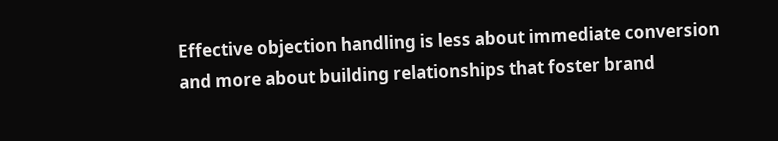Effective objection handling is less about immediate conversion and more about building relationships that foster brand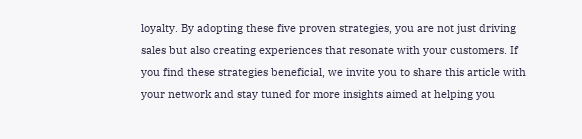loyalty. By adopting these five proven strategies, you are not just driving sales but also creating experiences that resonate with your customers. If you find these strategies beneficial, we invite you to share this article with your network and stay tuned for more insights aimed at helping you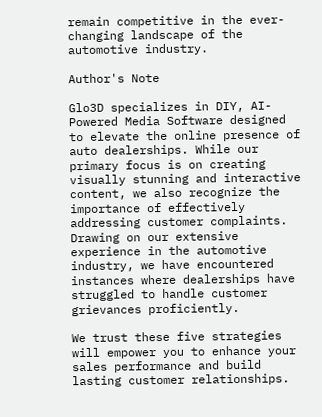remain competitive in the ever-changing landscape of the automotive industry.

Author's Note

Glo3D specializes in DIY, AI-Powered Media Software designed to elevate the online presence of auto dealerships. While our primary focus is on creating visually stunning and interactive content, we also recognize the importance of effectively addressing customer complaints. Drawing on our extensive experience in the automotive industry, we have encountered instances where dealerships have struggled to handle customer grievances proficiently.

We trust these five strategies will empower you to enhance your sales performance and build lasting customer relationships.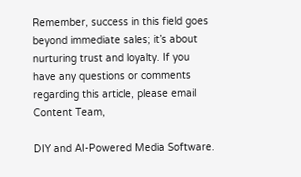Remember, success in this field goes beyond immediate sales; it’s about nurturing trust and loyalty. If you have any questions or comments regarding this article, please email Content Team,

DIY and AI-Powered Media Software.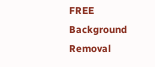FREE Background Removal